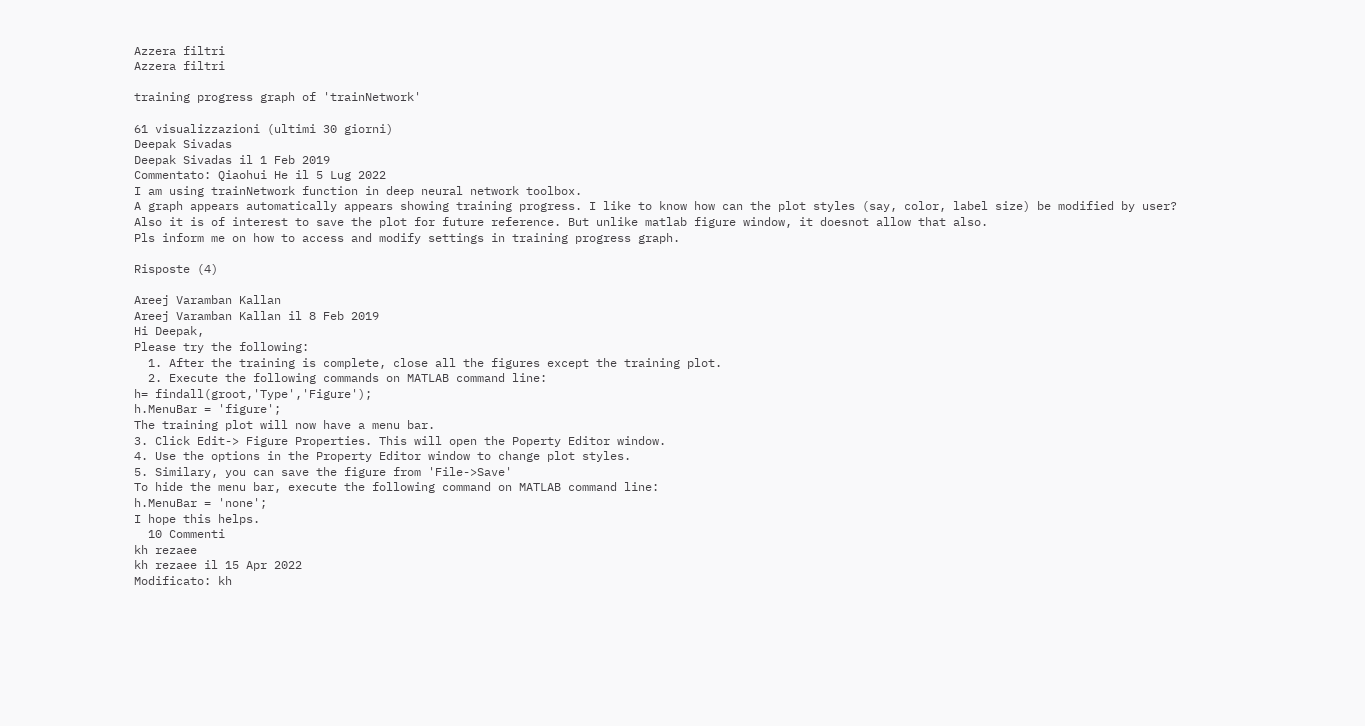Azzera filtri
Azzera filtri

training progress graph of 'trainNetwork'

61 visualizzazioni (ultimi 30 giorni)
Deepak Sivadas
Deepak Sivadas il 1 Feb 2019
Commentato: Qiaohui He il 5 Lug 2022
I am using trainNetwork function in deep neural network toolbox.
A graph appears automatically appears showing training progress. I like to know how can the plot styles (say, color, label size) be modified by user?
Also it is of interest to save the plot for future reference. But unlike matlab figure window, it doesnot allow that also.
Pls inform me on how to access and modify settings in training progress graph.

Risposte (4)

Areej Varamban Kallan
Areej Varamban Kallan il 8 Feb 2019
Hi Deepak,
Please try the following:
  1. After the training is complete, close all the figures except the training plot.
  2. Execute the following commands on MATLAB command line:
h= findall(groot,'Type','Figure');
h.MenuBar = 'figure';
The training plot will now have a menu bar.
3. Click Edit-> Figure Properties. This will open the Poperty Editor window.
4. Use the options in the Property Editor window to change plot styles.
5. Similary, you can save the figure from 'File->Save'
To hide the menu bar, execute the following command on MATLAB command line:
h.MenuBar = 'none';
I hope this helps.
  10 Commenti
kh rezaee
kh rezaee il 15 Apr 2022
Modificato: kh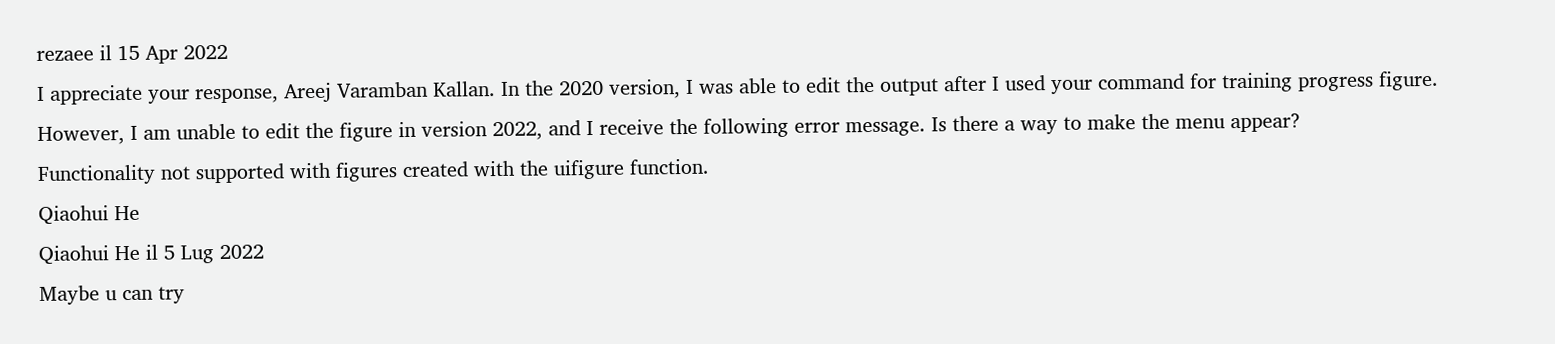rezaee il 15 Apr 2022
I appreciate your response, Areej Varamban Kallan. In the 2020 version, I was able to edit the output after I used your command for training progress figure. However, I am unable to edit the figure in version 2022, and I receive the following error message. Is there a way to make the menu appear?
Functionality not supported with figures created with the uifigure function.
Qiaohui He
Qiaohui He il 5 Lug 2022
Maybe u can try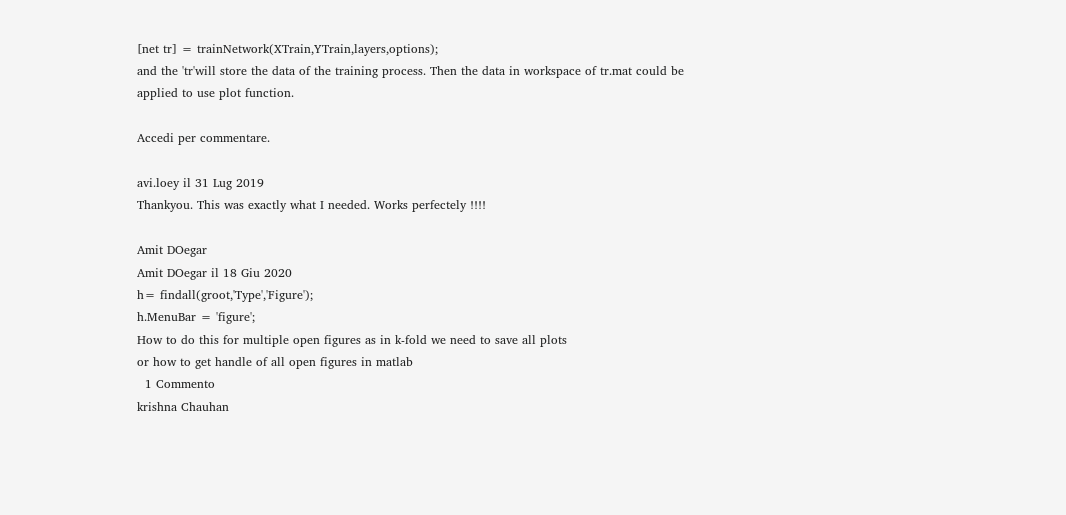[net tr] = trainNetwork(XTrain,YTrain,layers,options);
and the 'tr'will store the data of the training process. Then the data in workspace of tr.mat could be applied to use plot function.

Accedi per commentare.

avi.loey il 31 Lug 2019
Thankyou. This was exactly what I needed. Works perfectely !!!!

Amit DOegar
Amit DOegar il 18 Giu 2020
h= findall(groot,'Type','Figure');
h.MenuBar = 'figure';
How to do this for multiple open figures as in k-fold we need to save all plots
or how to get handle of all open figures in matlab
  1 Commento
krishna Chauhan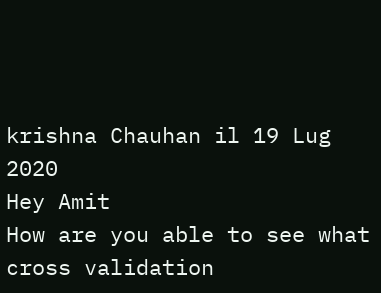krishna Chauhan il 19 Lug 2020
Hey Amit
How are you able to see what cross validation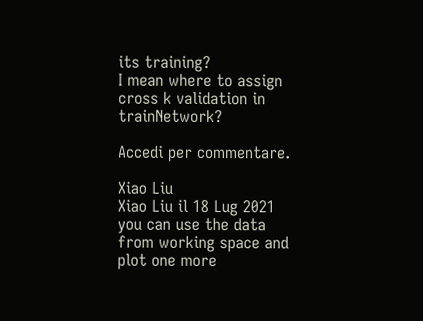its training?
I mean where to assign cross k validation in trainNetwork?

Accedi per commentare.

Xiao Liu
Xiao Liu il 18 Lug 2021
you can use the data from working space and plot one more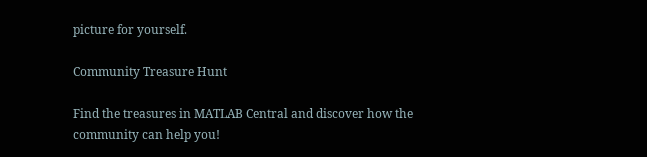picture for yourself.

Community Treasure Hunt

Find the treasures in MATLAB Central and discover how the community can help you!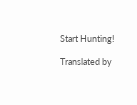Start Hunting!

Translated by